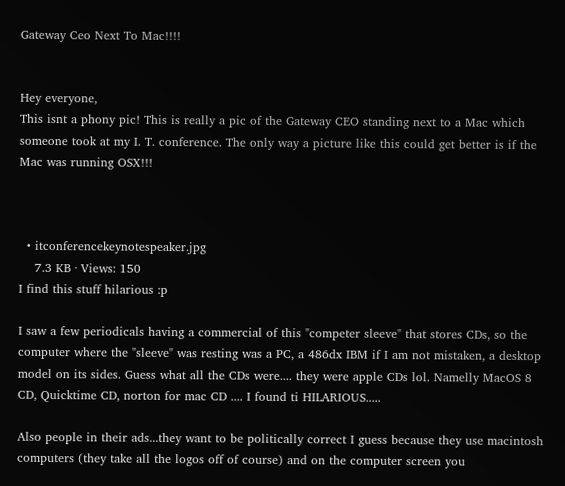Gateway Ceo Next To Mac!!!!


Hey everyone,
This isnt a phony pic! This is really a pic of the Gateway CEO standing next to a Mac which someone took at my I. T. conference. The only way a picture like this could get better is if the Mac was running OSX!!!



  • itconferencekeynotespeaker.jpg
    7.3 KB · Views: 150
I find this stuff hilarious :p

I saw a few periodicals having a commercial of this "competer sleeve" that stores CDs, so the computer where the "sleeve" was resting was a PC, a 486dx IBM if I am not mistaken, a desktop model on its sides. Guess what all the CDs were.... they were apple CDs lol. Namelly MacOS 8 CD, Quicktime CD, norton for mac CD .... I found ti HILARIOUS.....

Also people in their ads...they want to be politically correct I guess because they use macintosh computers (they take all the logos off of course) and on the computer screen you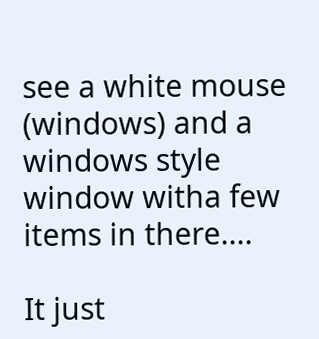see a white mouse (windows) and a windows style window witha few items in there....

It just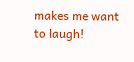makes me want to laugh!